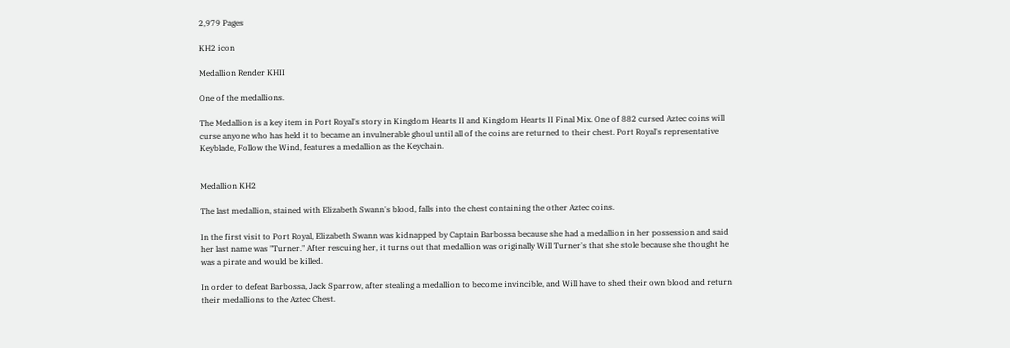2,979 Pages

KH2 icon

Medallion Render KHII

One of the medallions.

The Medallion is a key item in Port Royal's story in Kingdom Hearts II and Kingdom Hearts II Final Mix. One of 882 cursed Aztec coins will curse anyone who has held it to became an invulnerable ghoul until all of the coins are returned to their chest. Port Royal's representative Keyblade, Follow the Wind, features a medallion as the Keychain.


Medallion KH2

The last medallion, stained with Elizabeth Swann's blood, falls into the chest containing the other Aztec coins.

In the first visit to Port Royal, Elizabeth Swann was kidnapped by Captain Barbossa because she had a medallion in her possession and said her last name was "Turner." After rescuing her, it turns out that medallion was originally Will Turner's that she stole because she thought he was a pirate and would be killed.

In order to defeat Barbossa, Jack Sparrow, after stealing a medallion to become invincible, and Will have to shed their own blood and return their medallions to the Aztec Chest.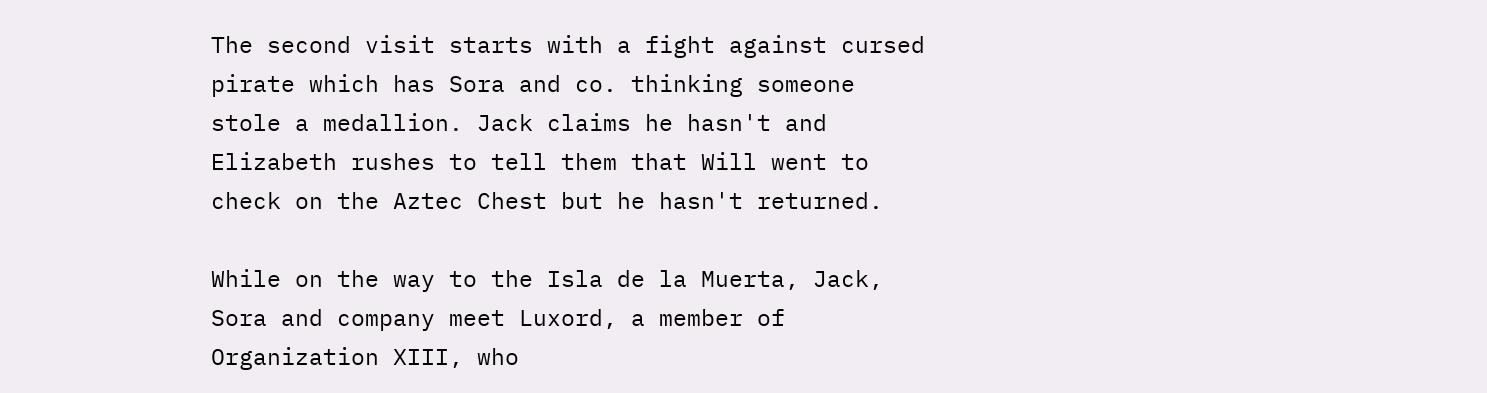The second visit starts with a fight against cursed pirate which has Sora and co. thinking someone stole a medallion. Jack claims he hasn't and Elizabeth rushes to tell them that Will went to check on the Aztec Chest but he hasn't returned.

While on the way to the Isla de la Muerta, Jack, Sora and company meet Luxord, a member of Organization XIII, who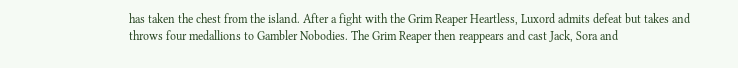has taken the chest from the island. After a fight with the Grim Reaper Heartless, Luxord admits defeat but takes and throws four medallions to Gambler Nobodies. The Grim Reaper then reappears and cast Jack, Sora and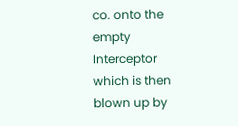co. onto the empty Interceptor which is then blown up by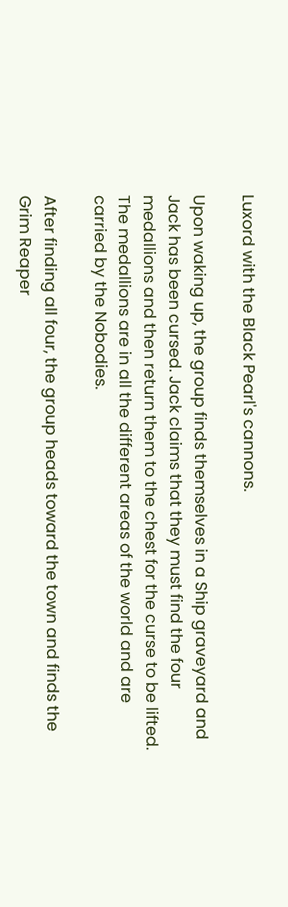Luxord with the Black Pearl's cannons.

Upon waking up, the group finds themselves in a Ship graveyard and Jack has been cursed. Jack claims that they must find the four medallions and then return them to the chest for the curse to be lifted. The medallions are in all the different areas of the world and are carried by the Nobodies.

After finding all four, the group heads toward the town and finds the Grim Reaper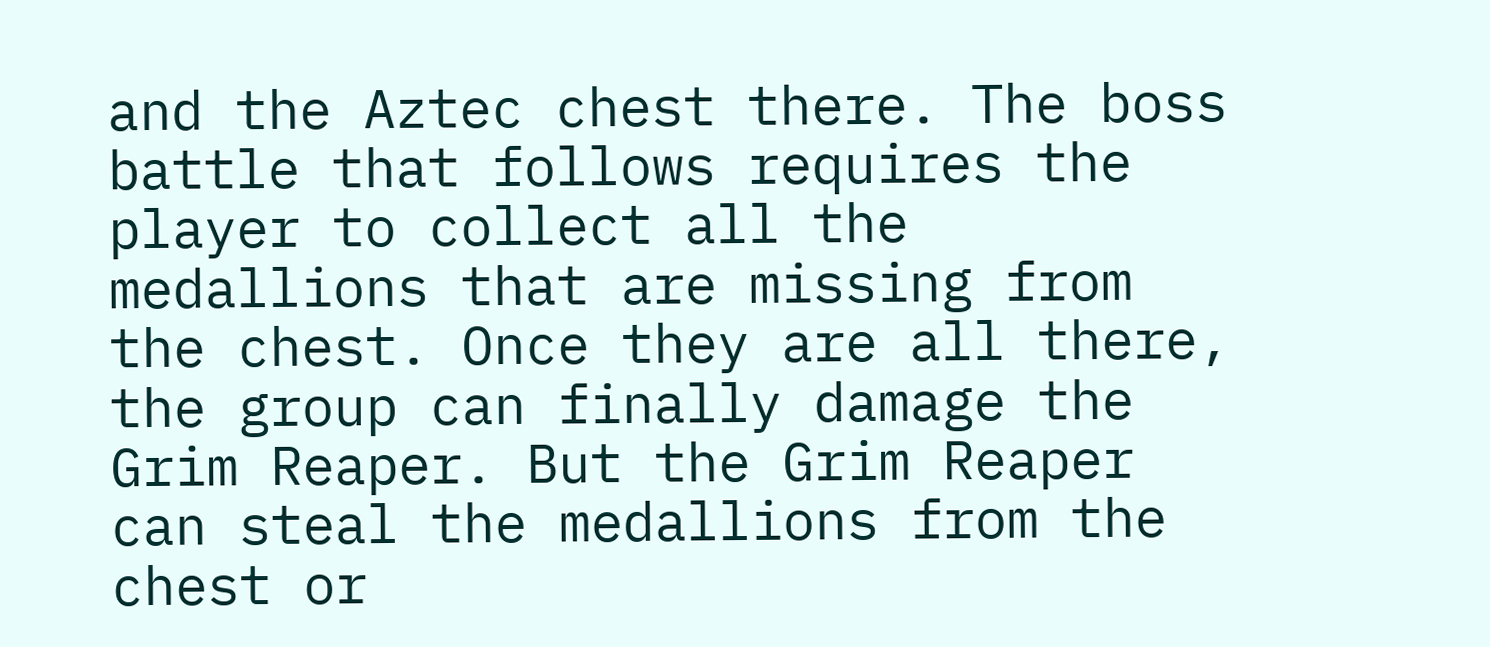and the Aztec chest there. The boss battle that follows requires the player to collect all the medallions that are missing from the chest. Once they are all there, the group can finally damage the Grim Reaper. But the Grim Reaper can steal the medallions from the chest or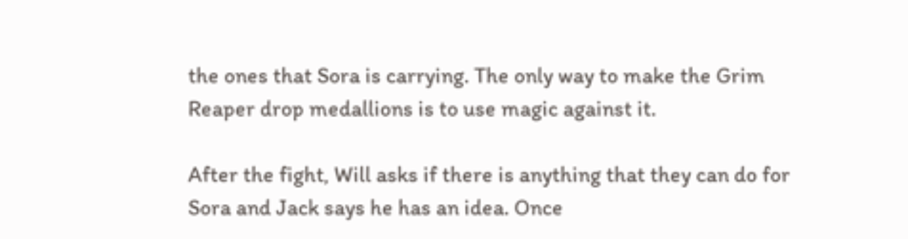the ones that Sora is carrying. The only way to make the Grim Reaper drop medallions is to use magic against it.

After the fight, Will asks if there is anything that they can do for Sora and Jack says he has an idea. Once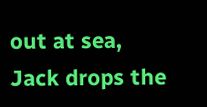out at sea, Jack drops the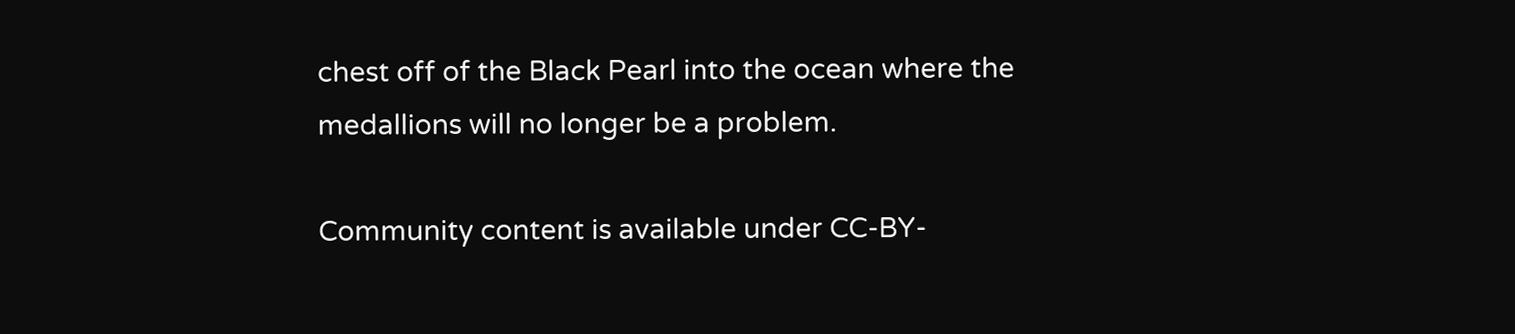chest off of the Black Pearl into the ocean where the medallions will no longer be a problem.

Community content is available under CC-BY-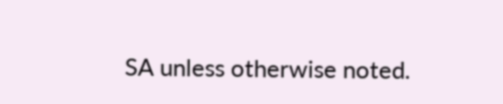SA unless otherwise noted.